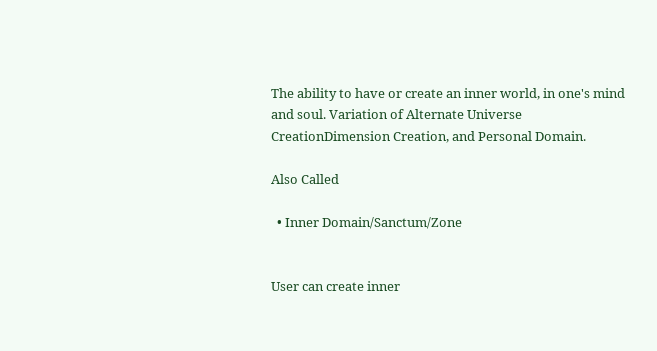The ability to have or create an inner world, in one's mind and soul. Variation of Alternate Universe CreationDimension Creation, and Personal Domain.

Also Called

  • Inner Domain/Sanctum/Zone


User can create inner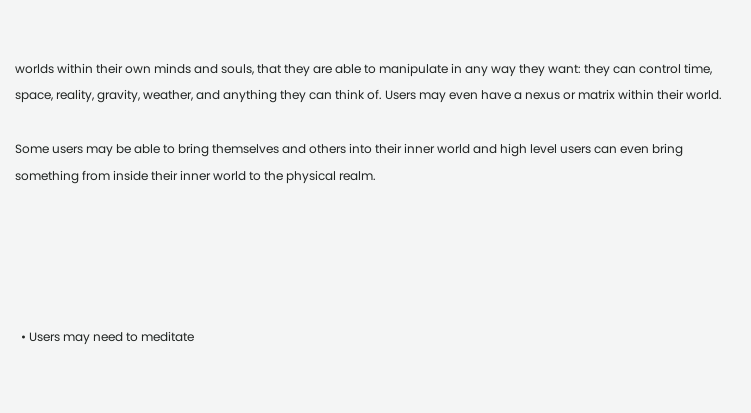worlds within their own minds and souls, that they are able to manipulate in any way they want: they can control time, space, reality, gravity, weather, and anything they can think of. Users may even have a nexus or matrix within their world.

Some users may be able to bring themselves and others into their inner world and high level users can even bring something from inside their inner world to the physical realm.





  • Users may need to meditate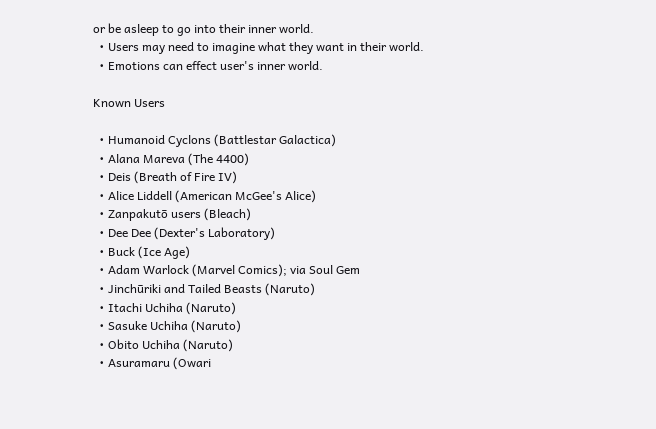or be asleep to go into their inner world.
  • Users may need to imagine what they want in their world.
  • Emotions can effect user's inner world.

Known Users

  • Humanoid Cyclons (Battlestar Galactica)
  • Alana Mareva (The 4400)
  • Deis (Breath of Fire IV)
  • Alice Liddell (American McGee's Alice)
  • Zanpakutō users (Bleach)
  • Dee Dee (Dexter's Laboratory)
  • Buck (Ice Age)
  • Adam Warlock (Marvel Comics); via Soul Gem
  • Jinchūriki and Tailed Beasts (Naruto)
  • Itachi Uchiha (Naruto)
  • Sasuke Uchiha (Naruto)
  • Obito Uchiha (Naruto)
  • Asuramaru (Owari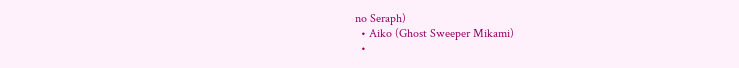no Seraph)
  • Aiko (Ghost Sweeper Mikami)
  •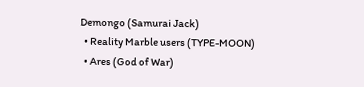Demongo (Samurai Jack)
  • Reality Marble users (TYPE-MOON)
  • Ares (God of War)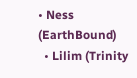• Ness (EarthBound)
  • Lilim (Trinity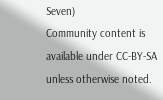Seven)
Community content is available under CC-BY-SA unless otherwise noted.